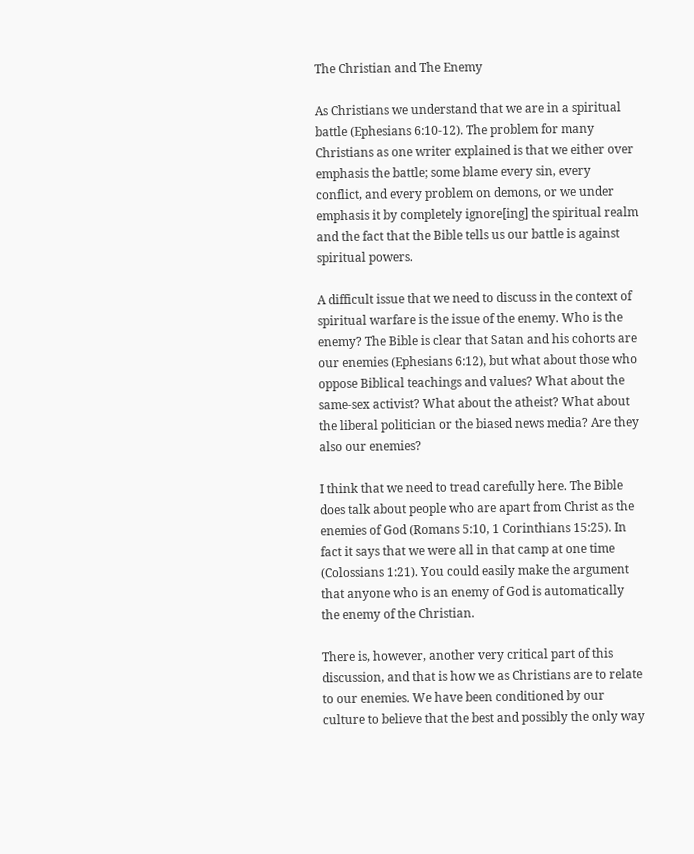The Christian and The Enemy

As Christians we understand that we are in a spiritual battle (Ephesians 6:10-12). The problem for many Christians as one writer explained is that we either over emphasis the battle; some blame every sin, every conflict, and every problem on demons, or we under emphasis it by completely ignore[ing] the spiritual realm and the fact that the Bible tells us our battle is against spiritual powers.

A difficult issue that we need to discuss in the context of spiritual warfare is the issue of the enemy. Who is the enemy? The Bible is clear that Satan and his cohorts are our enemies (Ephesians 6:12), but what about those who oppose Biblical teachings and values? What about the same-sex activist? What about the atheist? What about the liberal politician or the biased news media? Are they also our enemies?

I think that we need to tread carefully here. The Bible does talk about people who are apart from Christ as the enemies of God (Romans 5:10, 1 Corinthians 15:25). In fact it says that we were all in that camp at one time (Colossians 1:21). You could easily make the argument that anyone who is an enemy of God is automatically the enemy of the Christian.

There is, however, another very critical part of this discussion, and that is how we as Christians are to relate to our enemies. We have been conditioned by our culture to believe that the best and possibly the only way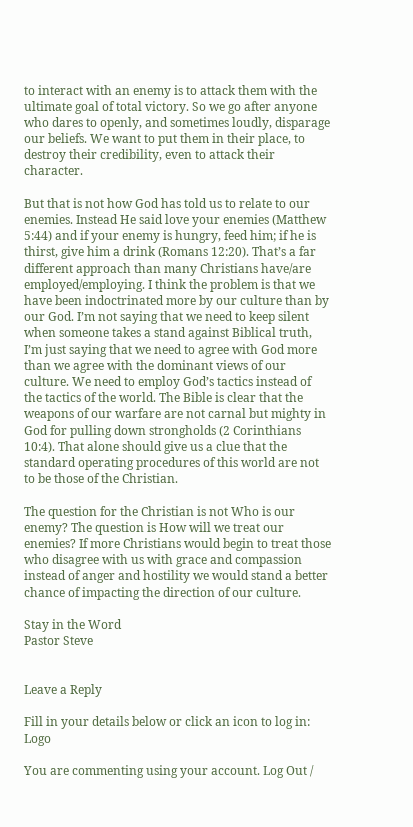to interact with an enemy is to attack them with the ultimate goal of total victory. So we go after anyone who dares to openly, and sometimes loudly, disparage our beliefs. We want to put them in their place, to destroy their credibility, even to attack their character.

But that is not how God has told us to relate to our enemies. Instead He said love your enemies (Matthew 5:44) and if your enemy is hungry, feed him; if he is thirst, give him a drink (Romans 12:20). That’s a far different approach than many Christians have/are employed/employing. I think the problem is that we have been indoctrinated more by our culture than by our God. I’m not saying that we need to keep silent when someone takes a stand against Biblical truth, I’m just saying that we need to agree with God more than we agree with the dominant views of our culture. We need to employ God’s tactics instead of the tactics of the world. The Bible is clear that the weapons of our warfare are not carnal but mighty in God for pulling down strongholds (2 Corinthians 10:4). That alone should give us a clue that the standard operating procedures of this world are not to be those of the Christian.

The question for the Christian is not Who is our enemy? The question is How will we treat our enemies? If more Christians would begin to treat those who disagree with us with grace and compassion instead of anger and hostility we would stand a better chance of impacting the direction of our culture.

Stay in the Word
Pastor Steve


Leave a Reply

Fill in your details below or click an icon to log in: Logo

You are commenting using your account. Log Out /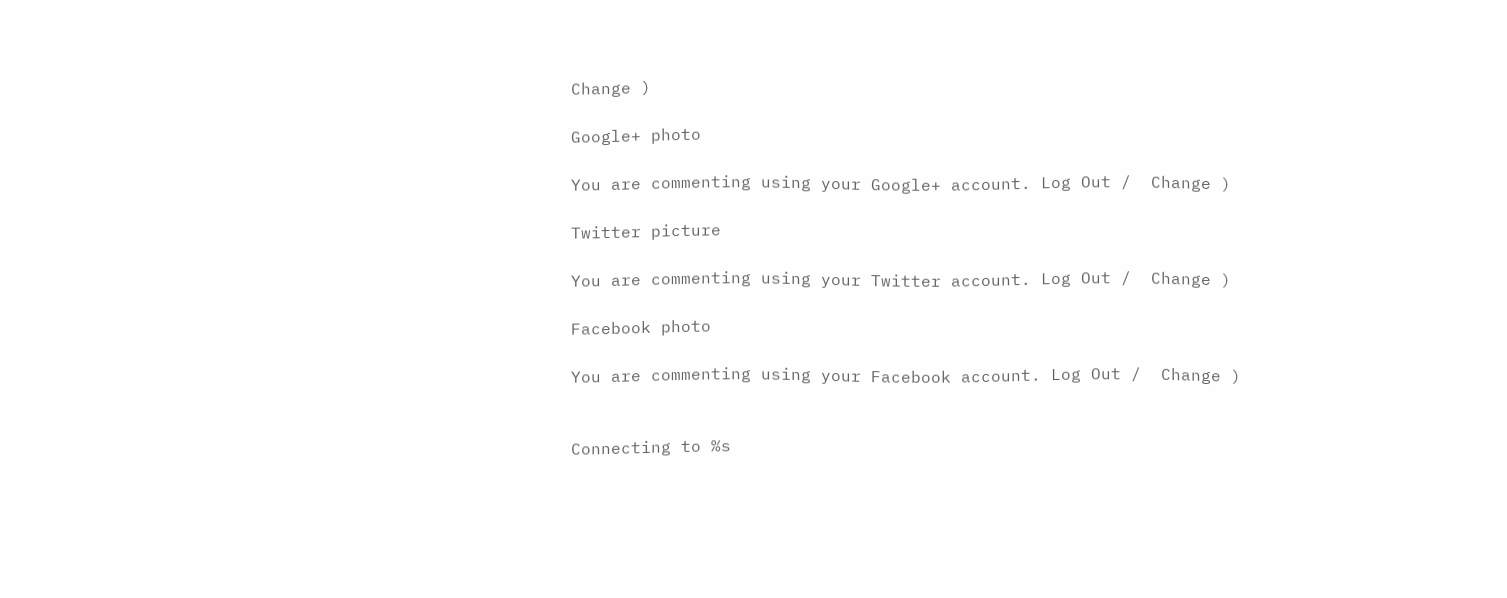Change )

Google+ photo

You are commenting using your Google+ account. Log Out /  Change )

Twitter picture

You are commenting using your Twitter account. Log Out /  Change )

Facebook photo

You are commenting using your Facebook account. Log Out /  Change )


Connecting to %s